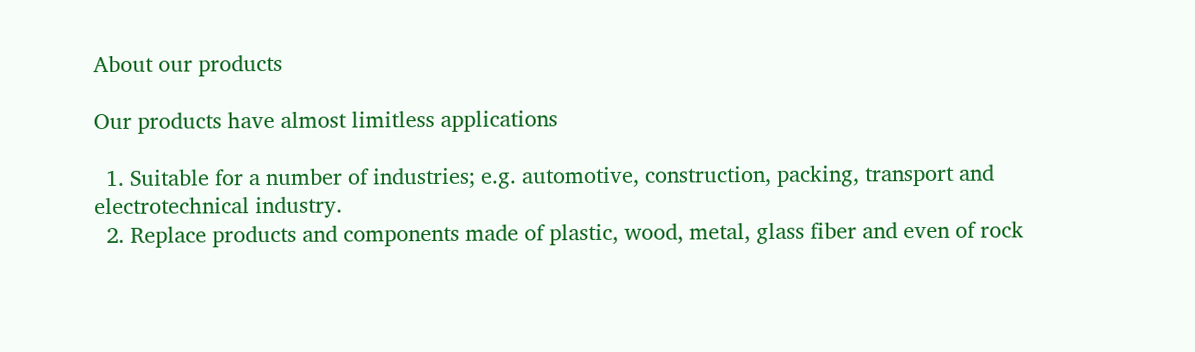About our products

Our products have almost limitless applications

  1. Suitable for a number of industries; e.g. automotive, construction, packing, transport and electrotechnical industry.
  2. Replace products and components made of plastic, wood, metal, glass fiber and even of rock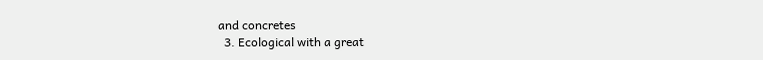and concretes
  3. Ecological with a great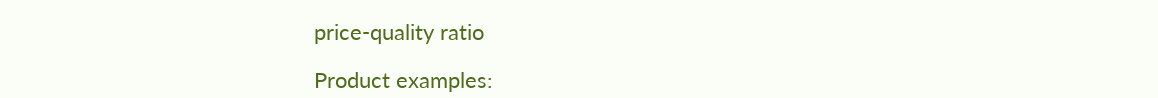price-quality ratio

Product examples: